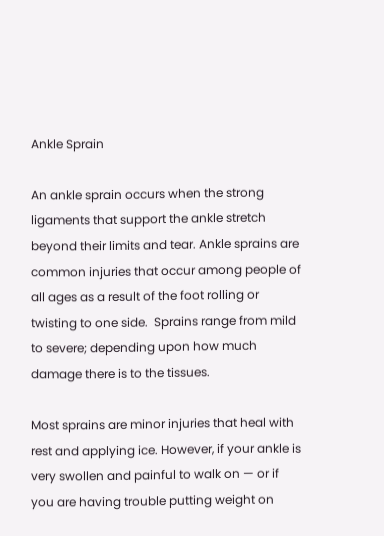Ankle Sprain

An ankle sprain occurs when the strong ligaments that support the ankle stretch beyond their limits and tear. Ankle sprains are common injuries that occur among people of all ages as a result of the foot rolling or twisting to one side.  Sprains range from mild to severe; depending upon how much damage there is to the tissues.

Most sprains are minor injuries that heal with rest and applying ice. However, if your ankle is very swollen and painful to walk on — or if you are having trouble putting weight on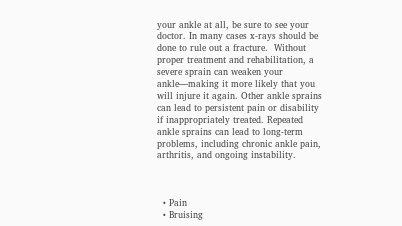your ankle at all, be sure to see your doctor. In many cases x-rays should be done to rule out a fracture.  Without proper treatment and rehabilitation, a severe sprain can weaken your ankle—making it more likely that you will injure it again. Other ankle sprains can lead to persistent pain or disability if inappropriately treated. Repeated ankle sprains can lead to long-term problems, including chronic ankle pain, arthritis, and ongoing instability.



  • Pain
  • Bruising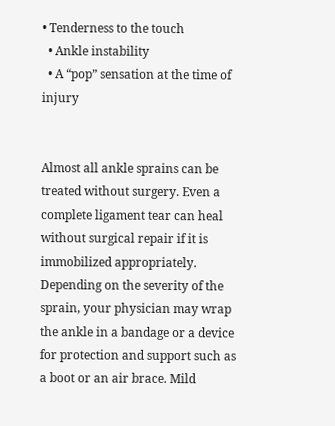• Tenderness to the touch
  • Ankle instability
  • A “pop” sensation at the time of injury


Almost all ankle sprains can be treated without surgery. Even a complete ligament tear can heal without surgical repair if it is immobilized appropriately.  Depending on the severity of the sprain, your physician may wrap the ankle in a bandage or a device for protection and support such as a boot or an air brace. Mild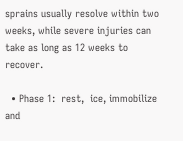sprains usually resolve within two weeks, while severe injuries can take as long as 12 weeks to recover.

  • Phase 1:  rest,  ice, immobilize and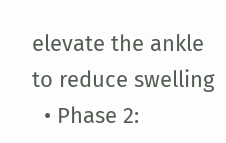elevate the ankle to reduce swelling
  • Phase 2: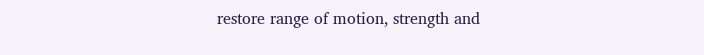restore range of motion, strength and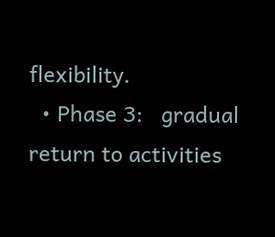flexibility.
  • Phase 3:   gradual return to activities